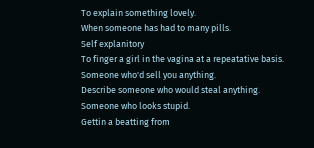To explain something lovely.
When someone has had to many pills.
Self explanitory
To finger a girl in the vagina at a repeatative basis.
Someone who'd sell you anything.
Describe someone who would steal anything.
Someone who looks stupid.
Gettin a beatting from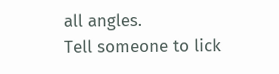all angles.
Tell someone to lick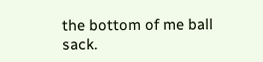the bottom of me ball sack.